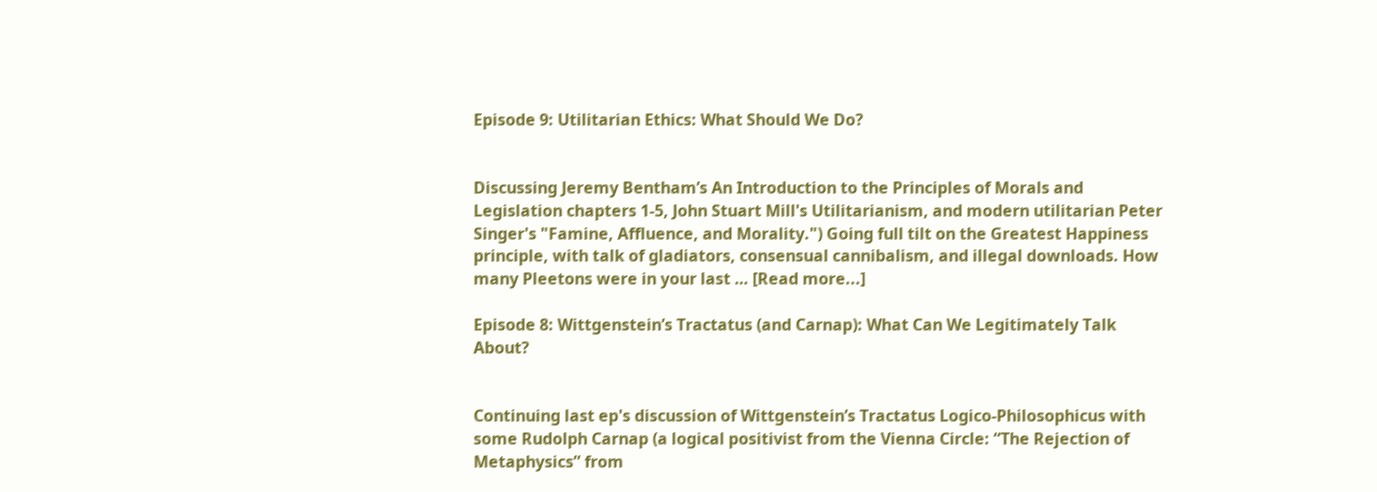Episode 9: Utilitarian Ethics: What Should We Do?


Discussing Jeremy Bentham’s An Introduction to the Principles of Morals and Legislation chapters 1-5, John Stuart Mill's Utilitarianism, and modern utilitarian Peter Singer's "Famine, Affluence, and Morality.") Going full tilt on the Greatest Happiness principle, with talk of gladiators, consensual cannibalism, and illegal downloads. How many Pleetons were in your last … [Read more...]

Episode 8: Wittgenstein’s Tractatus (and Carnap): What Can We Legitimately Talk About?


Continuing last ep's discussion of Wittgenstein’s Tractatus Logico-Philosophicus with some Rudolph Carnap (a logical positivist from the Vienna Circle: “The Rejection of Metaphysics” from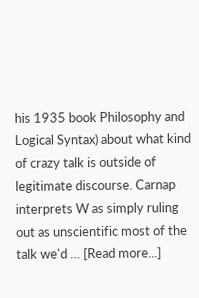his 1935 book Philosophy and Logical Syntax) about what kind of crazy talk is outside of legitimate discourse. Carnap interprets W as simply ruling out as unscientific most of the talk we'd … [Read more...]